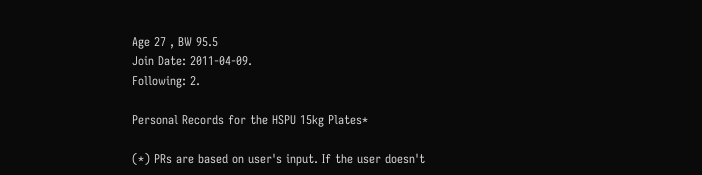Age 27 , BW 95.5
Join Date: 2011-04-09.
Following: 2.

Personal Records for the HSPU 15kg Plates*

(*) PRs are based on user's input. If the user doesn't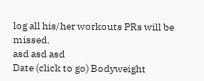log all his/her workouts PRs will be missed.
asd asd asd
Date (click to go) Bodyweight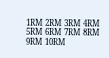1RM 2RM 3RM 4RM 5RM 6RM 7RM 8RM 9RM 10RM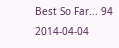Best So Far... 94
2014-04-04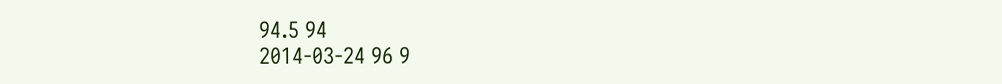94.5 94
2014-03-24 96 9